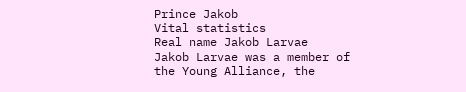Prince Jakob
Vital statistics
Real name Jakob Larvae
Jakob Larvae was a member of the Young Alliance, the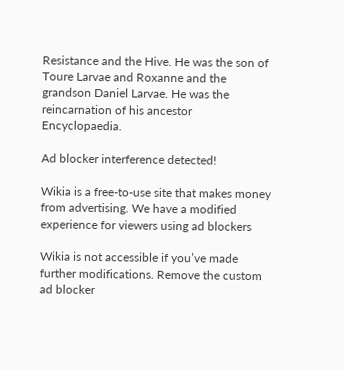Resistance and the Hive. He was the son of Toure Larvae and Roxanne and the grandson Daniel Larvae. He was the reincarnation of his ancestor Encyclopaedia.

Ad blocker interference detected!

Wikia is a free-to-use site that makes money from advertising. We have a modified experience for viewers using ad blockers

Wikia is not accessible if you’ve made further modifications. Remove the custom ad blocker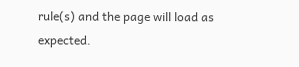rule(s) and the page will load as expected.